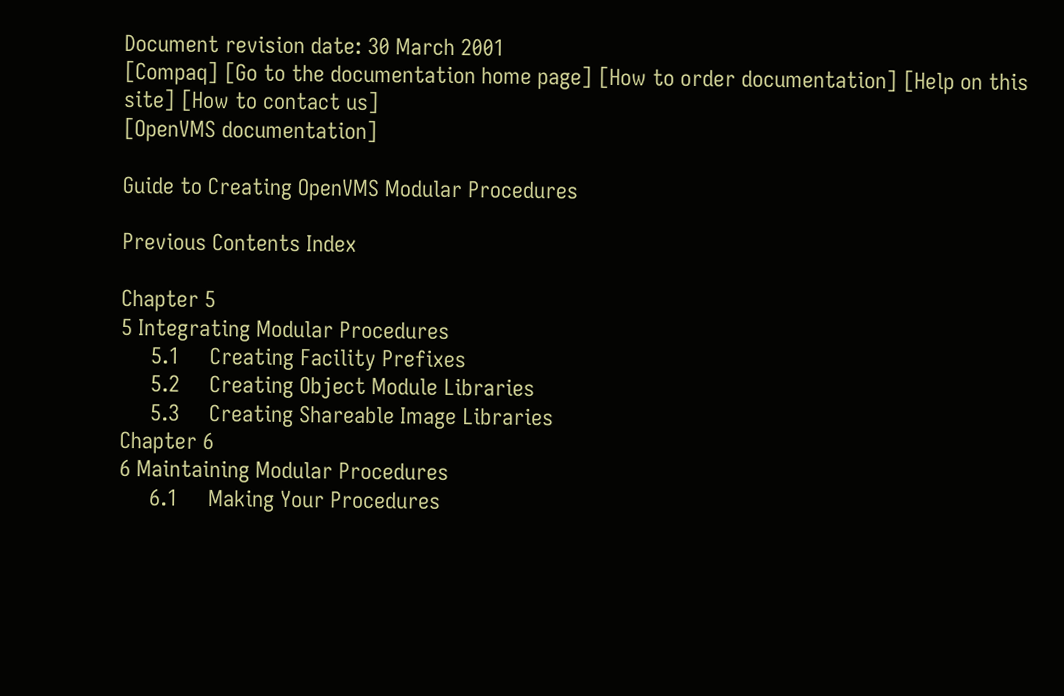Document revision date: 30 March 2001
[Compaq] [Go to the documentation home page] [How to order documentation] [Help on this site] [How to contact us]
[OpenVMS documentation]

Guide to Creating OpenVMS Modular Procedures

Previous Contents Index

Chapter 5
5 Integrating Modular Procedures
     5.1     Creating Facility Prefixes
     5.2     Creating Object Module Libraries
     5.3     Creating Shareable Image Libraries
Chapter 6
6 Maintaining Modular Procedures
     6.1     Making Your Procedures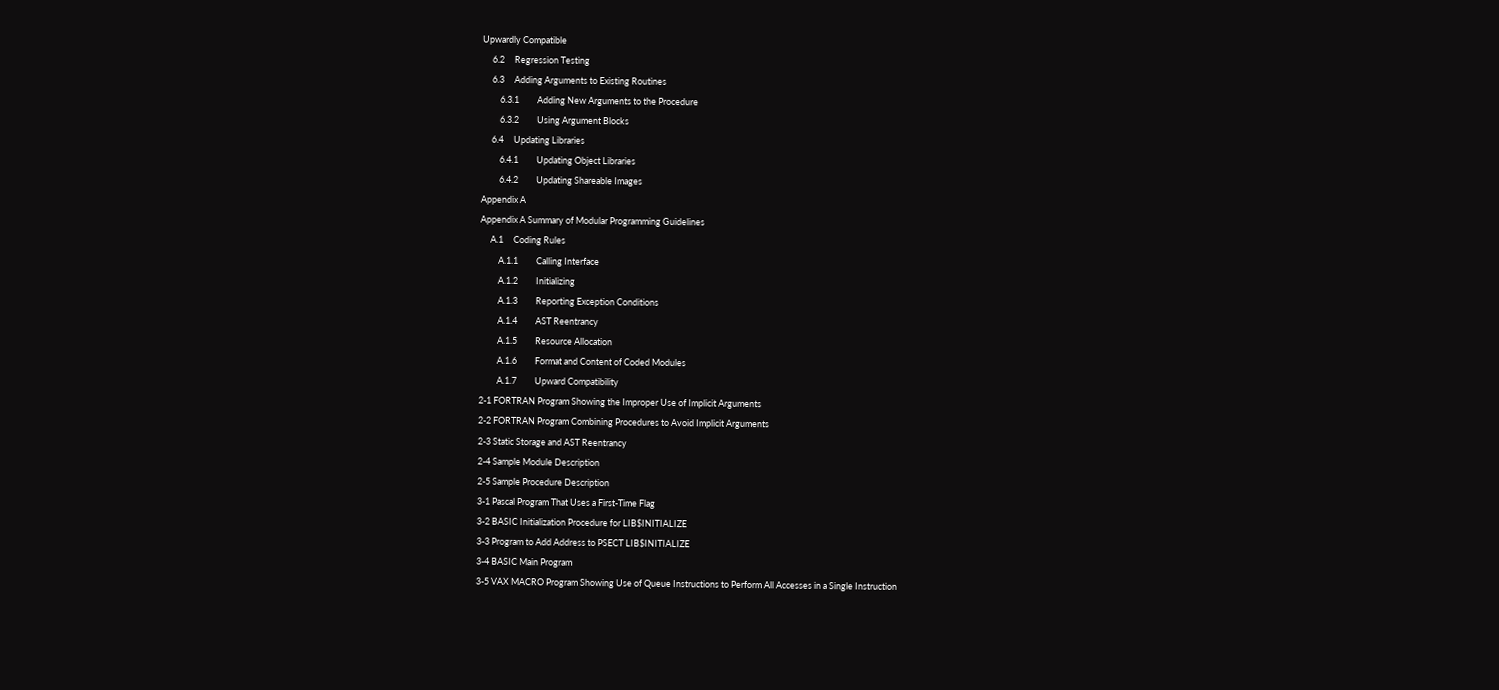Upwardly Compatible
     6.2     Regression Testing
     6.3     Adding Arguments to Existing Routines
         6.3.1         Adding New Arguments to the Procedure
         6.3.2         Using Argument Blocks
     6.4     Updating Libraries
         6.4.1         Updating Object Libraries
         6.4.2         Updating Shareable Images
Appendix A
Appendix A Summary of Modular Programming Guidelines
     A.1     Coding Rules
         A.1.1         Calling Interface
         A.1.2         Initializing
         A.1.3         Reporting Exception Conditions
         A.1.4         AST Reentrancy
         A.1.5         Resource Allocation
         A.1.6         Format and Content of Coded Modules
         A.1.7         Upward Compatibility
2-1 FORTRAN Program Showing the Improper Use of Implicit Arguments
2-2 FORTRAN Program Combining Procedures to Avoid Implicit Arguments
2-3 Static Storage and AST Reentrancy
2-4 Sample Module Description
2-5 Sample Procedure Description
3-1 Pascal Program That Uses a First-Time Flag
3-2 BASIC Initialization Procedure for LIB$INITIALIZE
3-3 Program to Add Address to PSECT LIB$INITIALIZE
3-4 BASIC Main Program
3-5 VAX MACRO Program Showing Use of Queue Instructions to Perform All Accesses in a Single Instruction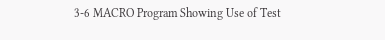3-6 MACRO Program Showing Use of Test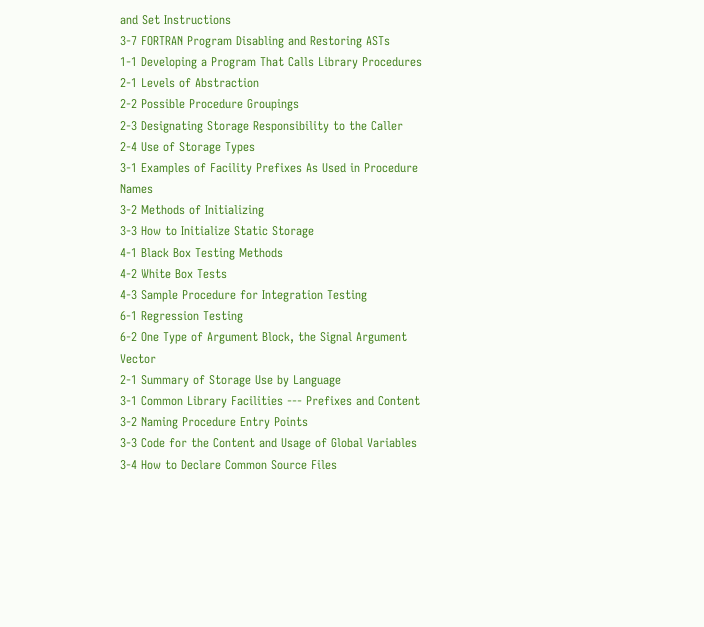and Set Instructions
3-7 FORTRAN Program Disabling and Restoring ASTs
1-1 Developing a Program That Calls Library Procedures
2-1 Levels of Abstraction
2-2 Possible Procedure Groupings
2-3 Designating Storage Responsibility to the Caller
2-4 Use of Storage Types
3-1 Examples of Facility Prefixes As Used in Procedure Names
3-2 Methods of Initializing
3-3 How to Initialize Static Storage
4-1 Black Box Testing Methods
4-2 White Box Tests
4-3 Sample Procedure for Integration Testing
6-1 Regression Testing
6-2 One Type of Argument Block, the Signal Argument Vector
2-1 Summary of Storage Use by Language
3-1 Common Library Facilities --- Prefixes and Content
3-2 Naming Procedure Entry Points
3-3 Code for the Content and Usage of Global Variables
3-4 How to Declare Common Source Files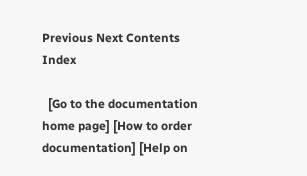Previous Next Contents Index

  [Go to the documentation home page] [How to order documentation] [Help on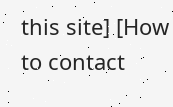this site] [How to contact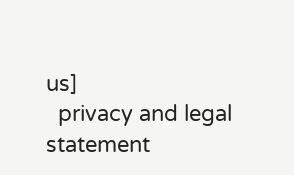us]
  privacy and legal statement